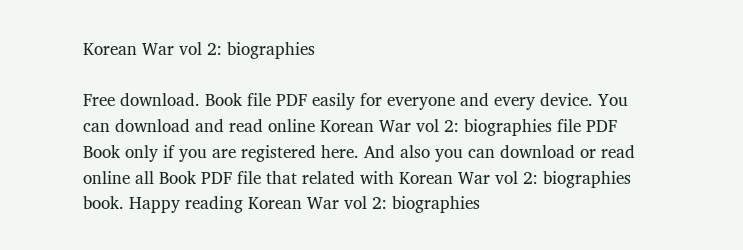Korean War vol 2: biographies

Free download. Book file PDF easily for everyone and every device. You can download and read online Korean War vol 2: biographies file PDF Book only if you are registered here. And also you can download or read online all Book PDF file that related with Korean War vol 2: biographies book. Happy reading Korean War vol 2: biographies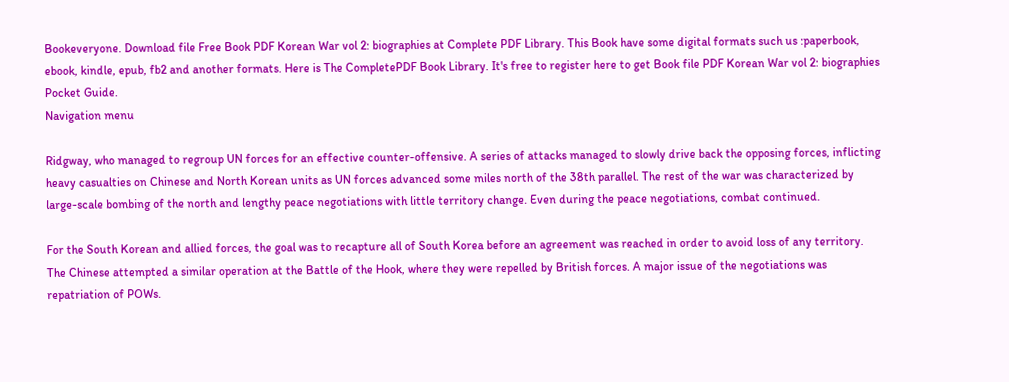Bookeveryone. Download file Free Book PDF Korean War vol 2: biographies at Complete PDF Library. This Book have some digital formats such us :paperbook, ebook, kindle, epub, fb2 and another formats. Here is The CompletePDF Book Library. It's free to register here to get Book file PDF Korean War vol 2: biographies Pocket Guide.
Navigation menu

Ridgway, who managed to regroup UN forces for an effective counter-offensive. A series of attacks managed to slowly drive back the opposing forces, inflicting heavy casualties on Chinese and North Korean units as UN forces advanced some miles north of the 38th parallel. The rest of the war was characterized by large-scale bombing of the north and lengthy peace negotiations with little territory change. Even during the peace negotiations, combat continued.

For the South Korean and allied forces, the goal was to recapture all of South Korea before an agreement was reached in order to avoid loss of any territory. The Chinese attempted a similar operation at the Battle of the Hook, where they were repelled by British forces. A major issue of the negotiations was repatriation of POWs.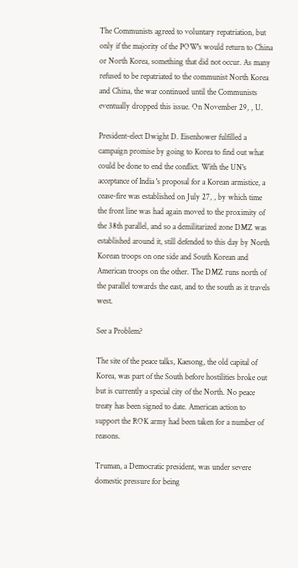The Communists agreed to voluntary repatriation, but only if the majority of the POW's would return to China or North Korea, something that did not occur. As many refused to be repatriated to the communist North Korea and China, the war continued until the Communists eventually dropped this issue. On November 29, , U.

President-elect Dwight D. Eisenhower fulfilled a campaign promise by going to Korea to find out what could be done to end the conflict. With the UN's acceptance of India 's proposal for a Korean armistice, a cease-fire was established on July 27, , by which time the front line was had again moved to the proximity of the 38th parallel, and so a demilitarized zone DMZ was established around it, still defended to this day by North Korean troops on one side and South Korean and American troops on the other. The DMZ runs north of the parallel towards the east, and to the south as it travels west.

See a Problem?

The site of the peace talks, Kaesong, the old capital of Korea, was part of the South before hostilities broke out but is currently a special city of the North. No peace treaty has been signed to date. American action to support the ROK army had been taken for a number of reasons.

Truman, a Democratic president, was under severe domestic pressure for being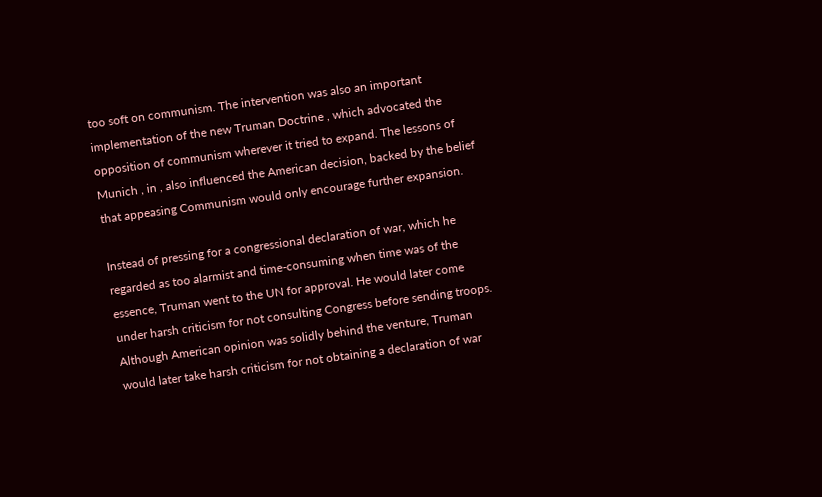too soft on communism. The intervention was also an important implementation of the new Truman Doctrine , which advocated the opposition of communism wherever it tried to expand. The lessons of Munich , in , also influenced the American decision, backed by the belief that appeasing Communism would only encourage further expansion.

Instead of pressing for a congressional declaration of war, which he regarded as too alarmist and time-consuming when time was of the essence, Truman went to the UN for approval. He would later come under harsh criticism for not consulting Congress before sending troops. Although American opinion was solidly behind the venture, Truman would later take harsh criticism for not obtaining a declaration of war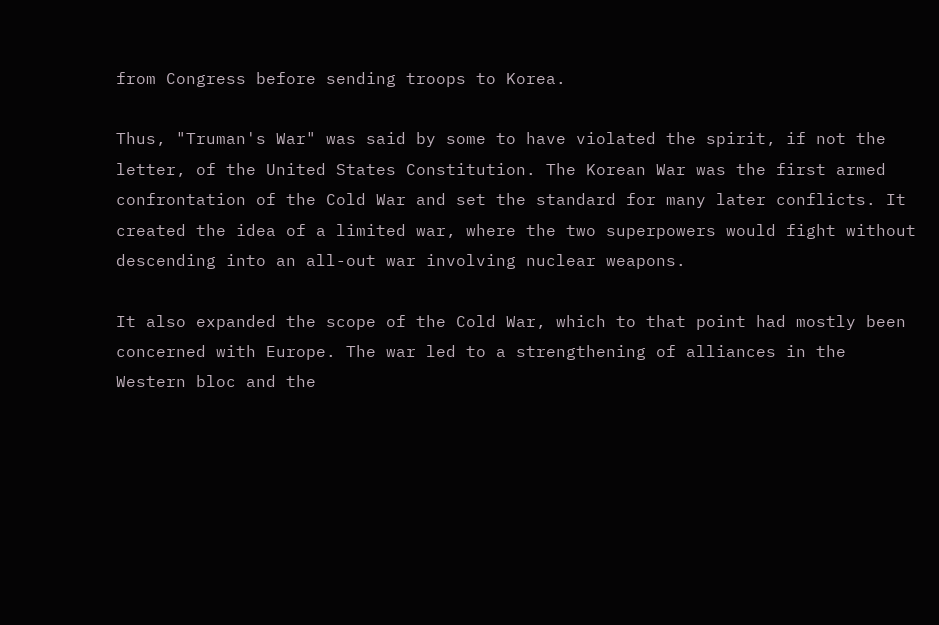from Congress before sending troops to Korea.

Thus, "Truman's War" was said by some to have violated the spirit, if not the letter, of the United States Constitution. The Korean War was the first armed confrontation of the Cold War and set the standard for many later conflicts. It created the idea of a limited war, where the two superpowers would fight without descending into an all-out war involving nuclear weapons.

It also expanded the scope of the Cold War, which to that point had mostly been concerned with Europe. The war led to a strengthening of alliances in the Western bloc and the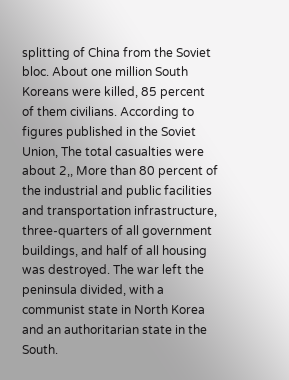splitting of China from the Soviet bloc. About one million South Koreans were killed, 85 percent of them civilians. According to figures published in the Soviet Union, The total casualties were about 2,, More than 80 percent of the industrial and public facilities and transportation infrastructure, three-quarters of all government buildings, and half of all housing was destroyed. The war left the peninsula divided, with a communist state in North Korea and an authoritarian state in the South.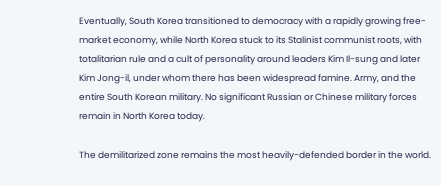Eventually, South Korea transitioned to democracy with a rapidly growing free-market economy, while North Korea stuck to its Stalinist communist roots, with totalitarian rule and a cult of personality around leaders Kim Il-sung and later Kim Jong-il, under whom there has been widespread famine. Army, and the entire South Korean military. No significant Russian or Chinese military forces remain in North Korea today.

The demilitarized zone remains the most heavily-defended border in the world.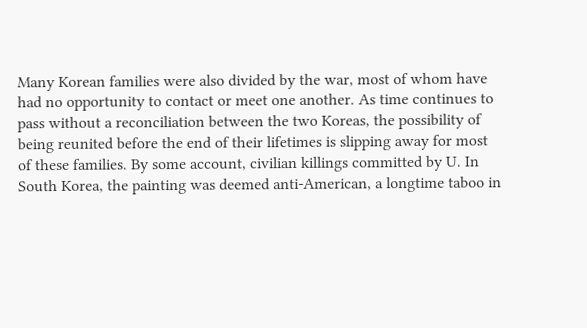Many Korean families were also divided by the war, most of whom have had no opportunity to contact or meet one another. As time continues to pass without a reconciliation between the two Koreas, the possibility of being reunited before the end of their lifetimes is slipping away for most of these families. By some account, civilian killings committed by U. In South Korea, the painting was deemed anti-American, a longtime taboo in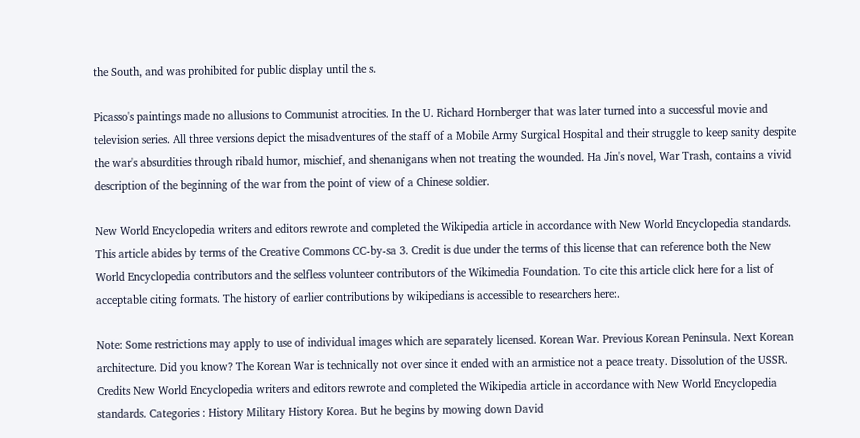the South, and was prohibited for public display until the s.

Picasso's paintings made no allusions to Communist atrocities. In the U. Richard Hornberger that was later turned into a successful movie and television series. All three versions depict the misadventures of the staff of a Mobile Army Surgical Hospital and their struggle to keep sanity despite the war's absurdities through ribald humor, mischief, and shenanigans when not treating the wounded. Ha Jin's novel, War Trash, contains a vivid description of the beginning of the war from the point of view of a Chinese soldier.

New World Encyclopedia writers and editors rewrote and completed the Wikipedia article in accordance with New World Encyclopedia standards. This article abides by terms of the Creative Commons CC-by-sa 3. Credit is due under the terms of this license that can reference both the New World Encyclopedia contributors and the selfless volunteer contributors of the Wikimedia Foundation. To cite this article click here for a list of acceptable citing formats. The history of earlier contributions by wikipedians is accessible to researchers here:.

Note: Some restrictions may apply to use of individual images which are separately licensed. Korean War. Previous Korean Peninsula. Next Korean architecture. Did you know? The Korean War is technically not over since it ended with an armistice not a peace treaty. Dissolution of the USSR. Credits New World Encyclopedia writers and editors rewrote and completed the Wikipedia article in accordance with New World Encyclopedia standards. Categories : History Military History Korea. But he begins by mowing down David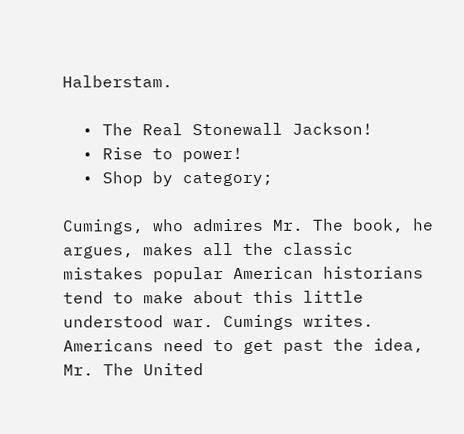Halberstam.

  • The Real Stonewall Jackson!
  • Rise to power!
  • Shop by category;

Cumings, who admires Mr. The book, he argues, makes all the classic mistakes popular American historians tend to make about this little understood war. Cumings writes. Americans need to get past the idea, Mr. The United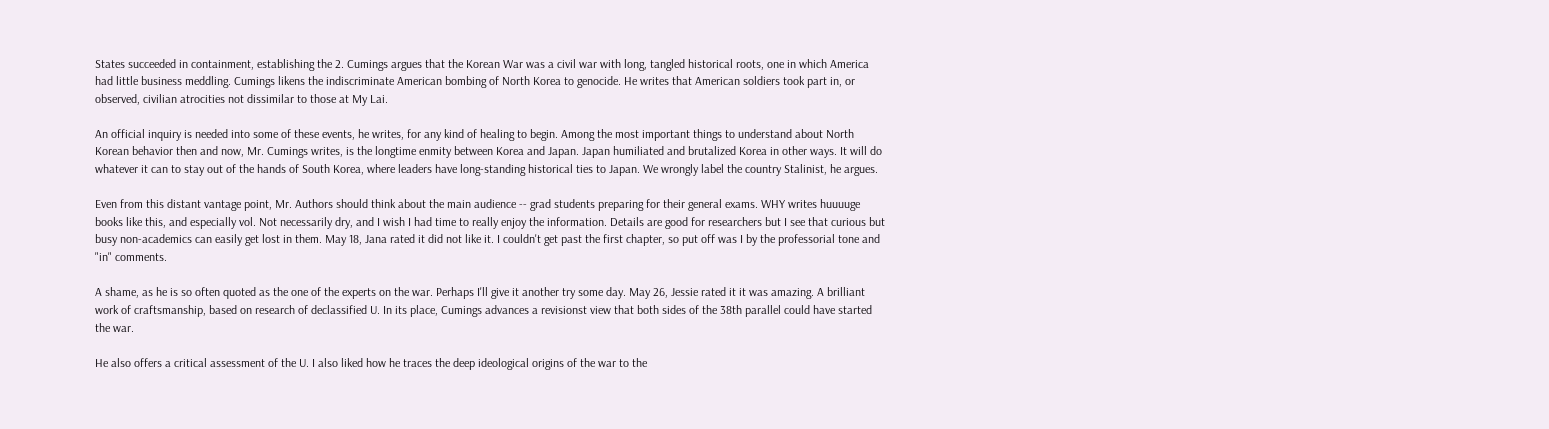States succeeded in containment, establishing the 2. Cumings argues that the Korean War was a civil war with long, tangled historical roots, one in which America had little business meddling. Cumings likens the indiscriminate American bombing of North Korea to genocide. He writes that American soldiers took part in, or observed, civilian atrocities not dissimilar to those at My Lai.

An official inquiry is needed into some of these events, he writes, for any kind of healing to begin. Among the most important things to understand about North Korean behavior then and now, Mr. Cumings writes, is the longtime enmity between Korea and Japan. Japan humiliated and brutalized Korea in other ways. It will do whatever it can to stay out of the hands of South Korea, where leaders have long-standing historical ties to Japan. We wrongly label the country Stalinist, he argues.

Even from this distant vantage point, Mr. Authors should think about the main audience -- grad students preparing for their general exams. WHY writes huuuuge books like this, and especially vol. Not necessarily dry, and I wish I had time to really enjoy the information. Details are good for researchers but I see that curious but busy non-academics can easily get lost in them. May 18, Jana rated it did not like it. I couldn't get past the first chapter, so put off was I by the professorial tone and "in" comments.

A shame, as he is so often quoted as the one of the experts on the war. Perhaps I'll give it another try some day. May 26, Jessie rated it it was amazing. A brilliant work of craftsmanship, based on research of declassified U. In its place, Cumings advances a revisionst view that both sides of the 38th parallel could have started the war.

He also offers a critical assessment of the U. I also liked how he traces the deep ideological origins of the war to the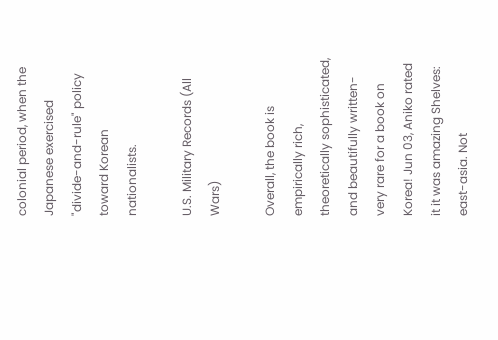colonial period, when the Japanese exercised "divide-and-rule" policy toward Korean nationalists.

U.S. Military Records (All Wars)

Overall, the book is empirically rich, theoretically sophisticated, and beautifully written-very rare for a book on Korea! Jun 03, Aniko rated it it was amazing Shelves: east-asia. Not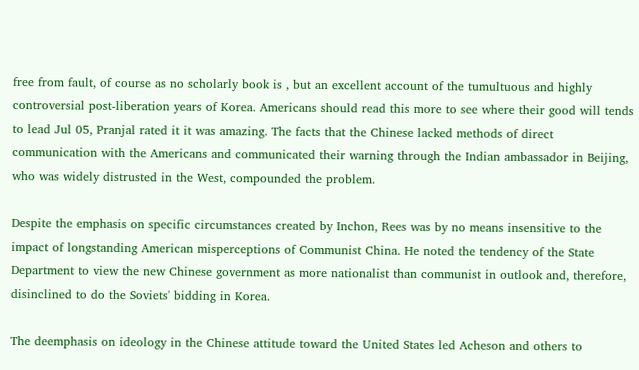free from fault, of course as no scholarly book is , but an excellent account of the tumultuous and highly controversial post-liberation years of Korea. Americans should read this more to see where their good will tends to lead Jul 05, Pranjal rated it it was amazing. The facts that the Chinese lacked methods of direct communication with the Americans and communicated their warning through the Indian ambassador in Beijing, who was widely distrusted in the West, compounded the problem.

Despite the emphasis on specific circumstances created by Inchon, Rees was by no means insensitive to the impact of longstanding American misperceptions of Communist China. He noted the tendency of the State Department to view the new Chinese government as more nationalist than communist in outlook and, therefore, disinclined to do the Soviets' bidding in Korea.

The deemphasis on ideology in the Chinese attitude toward the United States led Acheson and others to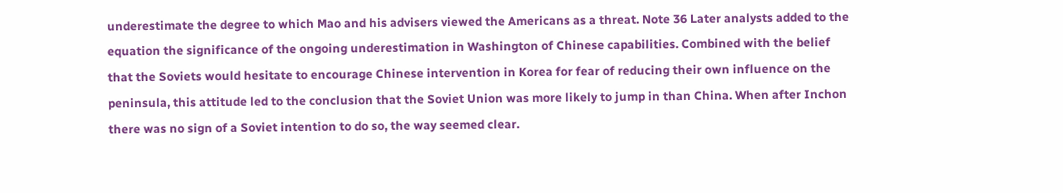underestimate the degree to which Mao and his advisers viewed the Americans as a threat. Note 36 Later analysts added to the equation the significance of the ongoing underestimation in Washington of Chinese capabilities. Combined with the belief that the Soviets would hesitate to encourage Chinese intervention in Korea for fear of reducing their own influence on the peninsula, this attitude led to the conclusion that the Soviet Union was more likely to jump in than China. When after Inchon there was no sign of a Soviet intention to do so, the way seemed clear.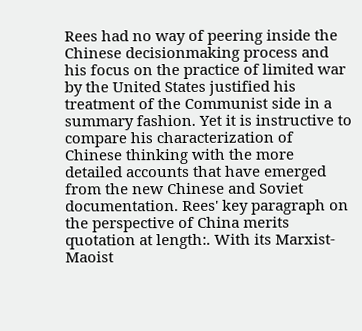Rees had no way of peering inside the Chinese decisionmaking process and his focus on the practice of limited war by the United States justified his treatment of the Communist side in a summary fashion. Yet it is instructive to compare his characterization of Chinese thinking with the more detailed accounts that have emerged from the new Chinese and Soviet documentation. Rees' key paragraph on the perspective of China merits quotation at length:. With its Marxist-Maoist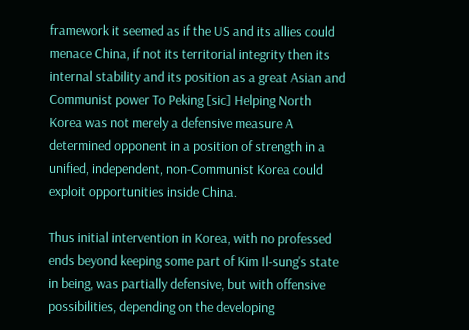framework it seemed as if the US and its allies could menace China, if not its territorial integrity then its internal stability and its position as a great Asian and Communist power To Peking [sic] Helping North Korea was not merely a defensive measure A determined opponent in a position of strength in a unified, independent, non-Communist Korea could exploit opportunities inside China.

Thus initial intervention in Korea, with no professed ends beyond keeping some part of Kim Il-sung's state in being, was partially defensive, but with offensive possibilities, depending on the developing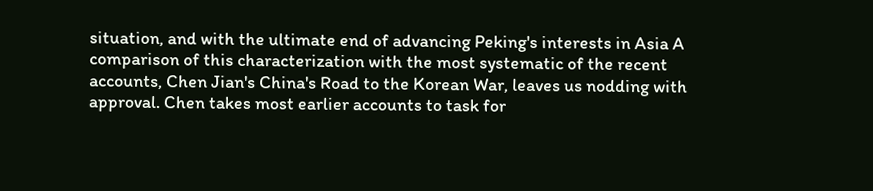situation, and with the ultimate end of advancing Peking's interests in Asia A comparison of this characterization with the most systematic of the recent accounts, Chen Jian's China's Road to the Korean War, leaves us nodding with approval. Chen takes most earlier accounts to task for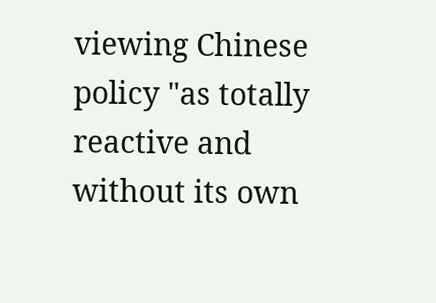viewing Chinese policy "as totally reactive and without its own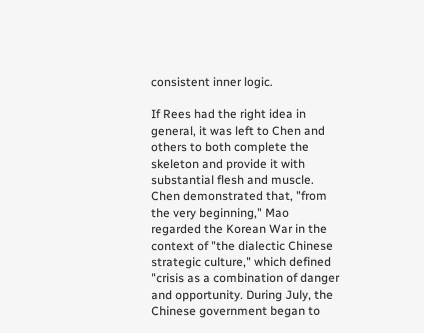consistent inner logic.

If Rees had the right idea in general, it was left to Chen and others to both complete the skeleton and provide it with substantial flesh and muscle. Chen demonstrated that, "from the very beginning," Mao regarded the Korean War in the context of "the dialectic Chinese strategic culture," which defined "crisis as a combination of danger and opportunity. During July, the Chinese government began to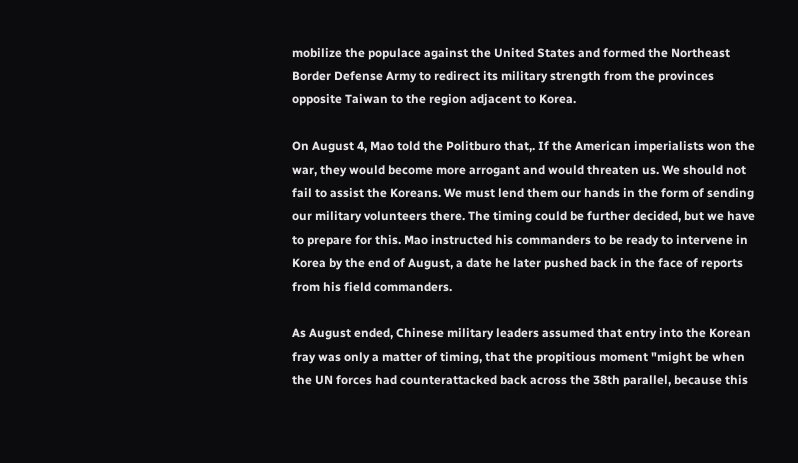mobilize the populace against the United States and formed the Northeast Border Defense Army to redirect its military strength from the provinces opposite Taiwan to the region adjacent to Korea.

On August 4, Mao told the Politburo that,. If the American imperialists won the war, they would become more arrogant and would threaten us. We should not fail to assist the Koreans. We must lend them our hands in the form of sending our military volunteers there. The timing could be further decided, but we have to prepare for this. Mao instructed his commanders to be ready to intervene in Korea by the end of August, a date he later pushed back in the face of reports from his field commanders.

As August ended, Chinese military leaders assumed that entry into the Korean fray was only a matter of timing, that the propitious moment "might be when the UN forces had counterattacked back across the 38th parallel, because this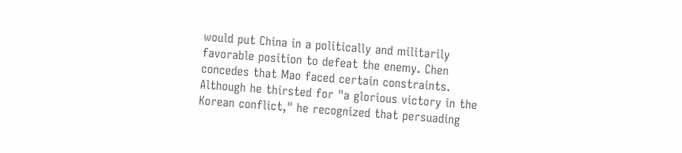would put China in a politically and militarily favorable position to defeat the enemy. Chen concedes that Mao faced certain constraints. Although he thirsted for "a glorious victory in the Korean conflict," he recognized that persuading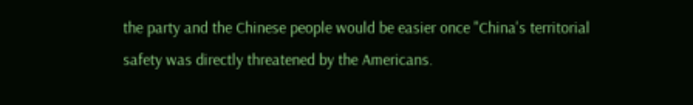the party and the Chinese people would be easier once "China's territorial safety was directly threatened by the Americans.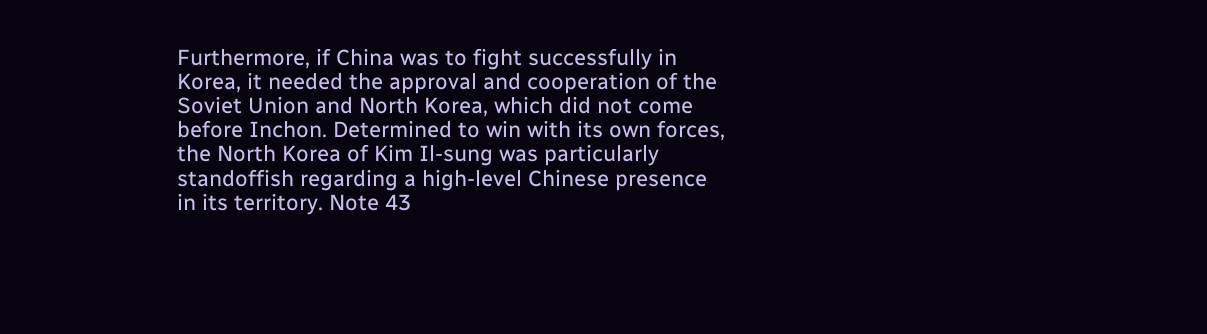Furthermore, if China was to fight successfully in Korea, it needed the approval and cooperation of the Soviet Union and North Korea, which did not come before Inchon. Determined to win with its own forces, the North Korea of Kim Il-sung was particularly standoffish regarding a high-level Chinese presence in its territory. Note 43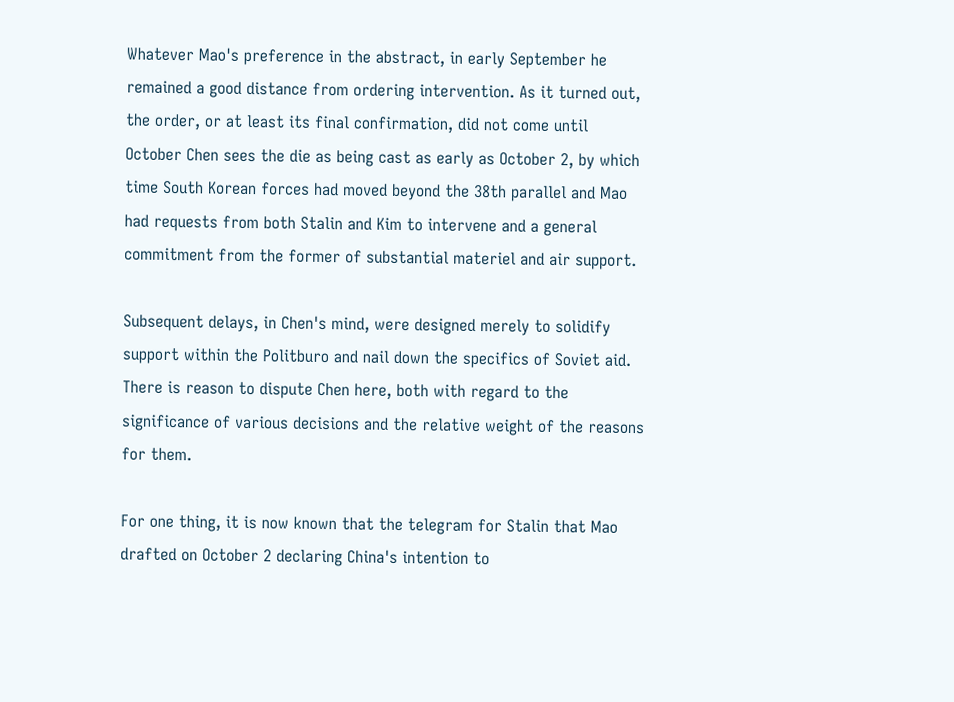Whatever Mao's preference in the abstract, in early September he remained a good distance from ordering intervention. As it turned out, the order, or at least its final confirmation, did not come until October Chen sees the die as being cast as early as October 2, by which time South Korean forces had moved beyond the 38th parallel and Mao had requests from both Stalin and Kim to intervene and a general commitment from the former of substantial materiel and air support.

Subsequent delays, in Chen's mind, were designed merely to solidify support within the Politburo and nail down the specifics of Soviet aid. There is reason to dispute Chen here, both with regard to the significance of various decisions and the relative weight of the reasons for them.

For one thing, it is now known that the telegram for Stalin that Mao drafted on October 2 declaring China's intention to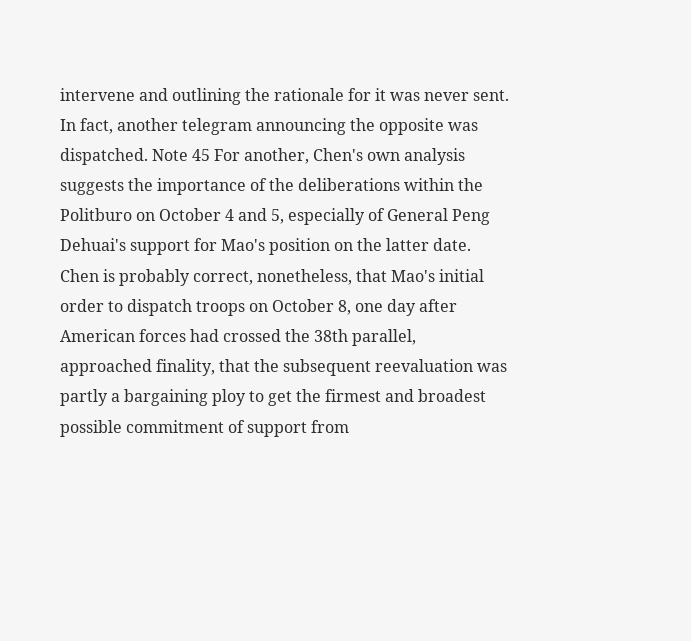intervene and outlining the rationale for it was never sent. In fact, another telegram announcing the opposite was dispatched. Note 45 For another, Chen's own analysis suggests the importance of the deliberations within the Politburo on October 4 and 5, especially of General Peng Dehuai's support for Mao's position on the latter date. Chen is probably correct, nonetheless, that Mao's initial order to dispatch troops on October 8, one day after American forces had crossed the 38th parallel, approached finality, that the subsequent reevaluation was partly a bargaining ploy to get the firmest and broadest possible commitment of support from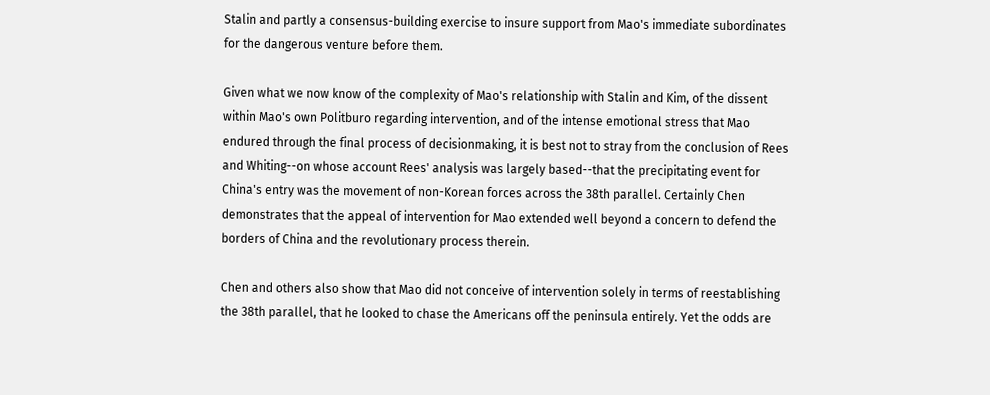Stalin and partly a consensus-building exercise to insure support from Mao's immediate subordinates for the dangerous venture before them.

Given what we now know of the complexity of Mao's relationship with Stalin and Kim, of the dissent within Mao's own Politburo regarding intervention, and of the intense emotional stress that Mao endured through the final process of decisionmaking, it is best not to stray from the conclusion of Rees and Whiting--on whose account Rees' analysis was largely based--that the precipitating event for China's entry was the movement of non-Korean forces across the 38th parallel. Certainly Chen demonstrates that the appeal of intervention for Mao extended well beyond a concern to defend the borders of China and the revolutionary process therein.

Chen and others also show that Mao did not conceive of intervention solely in terms of reestablishing the 38th parallel, that he looked to chase the Americans off the peninsula entirely. Yet the odds are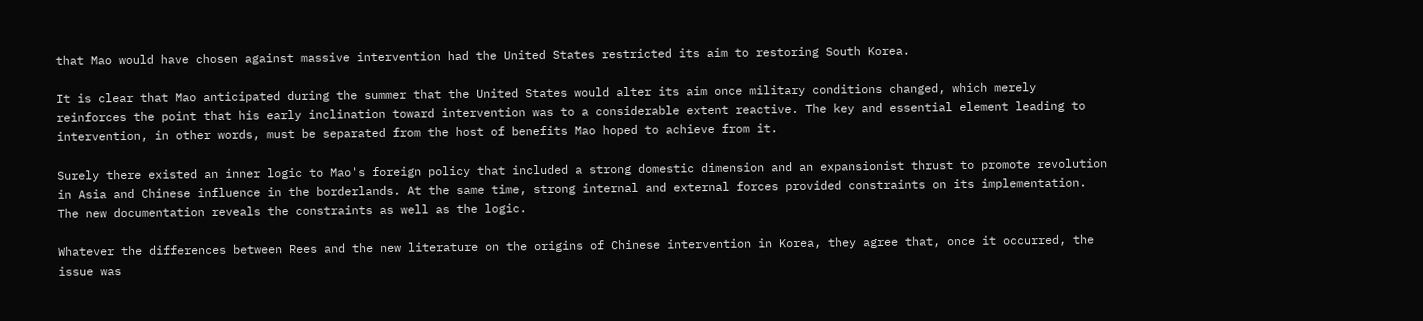that Mao would have chosen against massive intervention had the United States restricted its aim to restoring South Korea.

It is clear that Mao anticipated during the summer that the United States would alter its aim once military conditions changed, which merely reinforces the point that his early inclination toward intervention was to a considerable extent reactive. The key and essential element leading to intervention, in other words, must be separated from the host of benefits Mao hoped to achieve from it.

Surely there existed an inner logic to Mao's foreign policy that included a strong domestic dimension and an expansionist thrust to promote revolution in Asia and Chinese influence in the borderlands. At the same time, strong internal and external forces provided constraints on its implementation. The new documentation reveals the constraints as well as the logic.

Whatever the differences between Rees and the new literature on the origins of Chinese intervention in Korea, they agree that, once it occurred, the issue was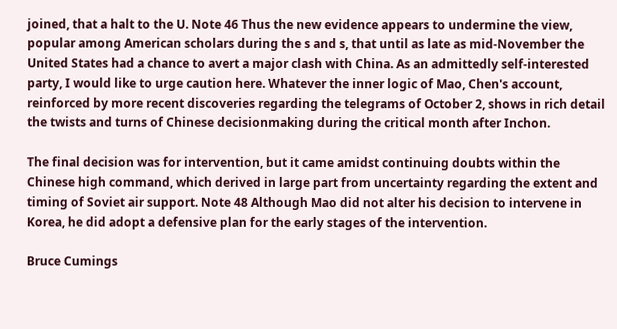joined, that a halt to the U. Note 46 Thus the new evidence appears to undermine the view, popular among American scholars during the s and s, that until as late as mid-November the United States had a chance to avert a major clash with China. As an admittedly self-interested party, I would like to urge caution here. Whatever the inner logic of Mao, Chen's account, reinforced by more recent discoveries regarding the telegrams of October 2, shows in rich detail the twists and turns of Chinese decisionmaking during the critical month after Inchon.

The final decision was for intervention, but it came amidst continuing doubts within the Chinese high command, which derived in large part from uncertainty regarding the extent and timing of Soviet air support. Note 48 Although Mao did not alter his decision to intervene in Korea, he did adopt a defensive plan for the early stages of the intervention.

Bruce Cumings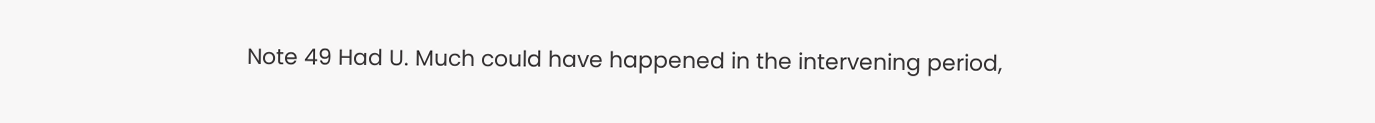Note 49 Had U. Much could have happened in the intervening period,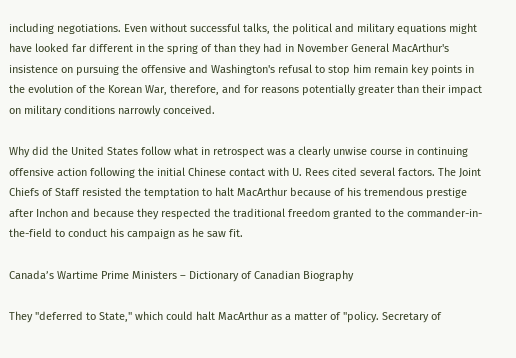including negotiations. Even without successful talks, the political and military equations might have looked far different in the spring of than they had in November General MacArthur's insistence on pursuing the offensive and Washington's refusal to stop him remain key points in the evolution of the Korean War, therefore, and for reasons potentially greater than their impact on military conditions narrowly conceived.

Why did the United States follow what in retrospect was a clearly unwise course in continuing offensive action following the initial Chinese contact with U. Rees cited several factors. The Joint Chiefs of Staff resisted the temptation to halt MacArthur because of his tremendous prestige after Inchon and because they respected the traditional freedom granted to the commander-in-the-field to conduct his campaign as he saw fit.

Canada’s Wartime Prime Ministers – Dictionary of Canadian Biography

They "deferred to State," which could halt MacArthur as a matter of "policy. Secretary of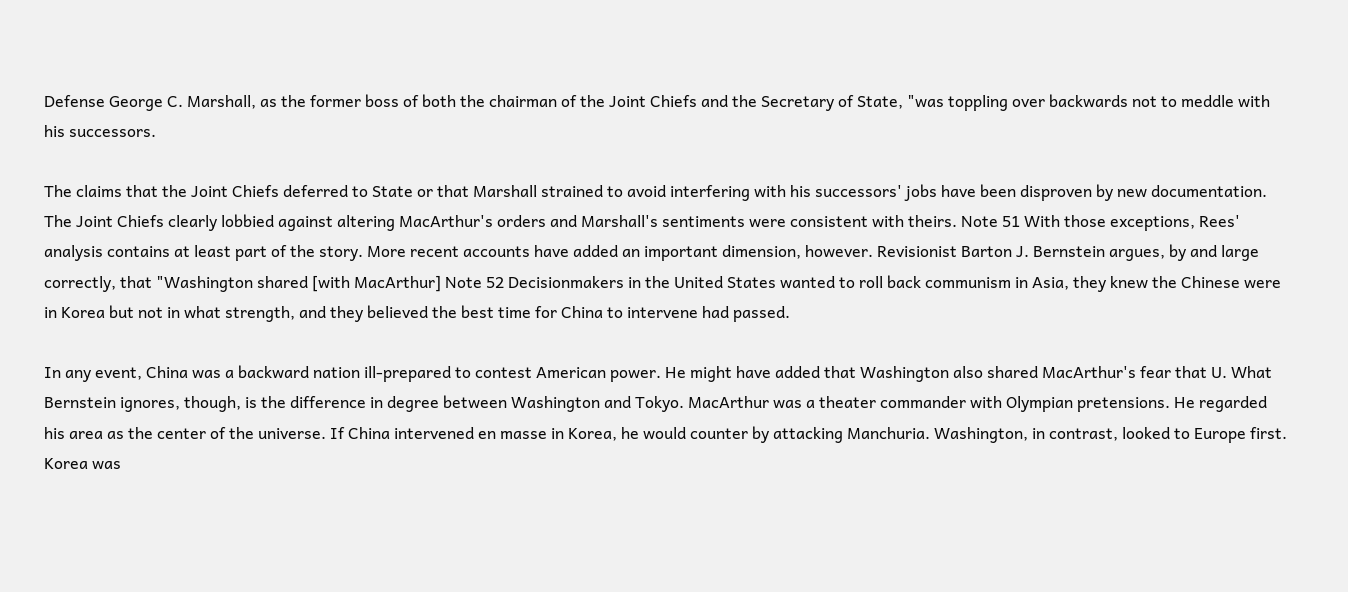Defense George C. Marshall, as the former boss of both the chairman of the Joint Chiefs and the Secretary of State, "was toppling over backwards not to meddle with his successors.

The claims that the Joint Chiefs deferred to State or that Marshall strained to avoid interfering with his successors' jobs have been disproven by new documentation. The Joint Chiefs clearly lobbied against altering MacArthur's orders and Marshall's sentiments were consistent with theirs. Note 51 With those exceptions, Rees' analysis contains at least part of the story. More recent accounts have added an important dimension, however. Revisionist Barton J. Bernstein argues, by and large correctly, that "Washington shared [with MacArthur] Note 52 Decisionmakers in the United States wanted to roll back communism in Asia, they knew the Chinese were in Korea but not in what strength, and they believed the best time for China to intervene had passed.

In any event, China was a backward nation ill-prepared to contest American power. He might have added that Washington also shared MacArthur's fear that U. What Bernstein ignores, though, is the difference in degree between Washington and Tokyo. MacArthur was a theater commander with Olympian pretensions. He regarded his area as the center of the universe. If China intervened en masse in Korea, he would counter by attacking Manchuria. Washington, in contrast, looked to Europe first. Korea was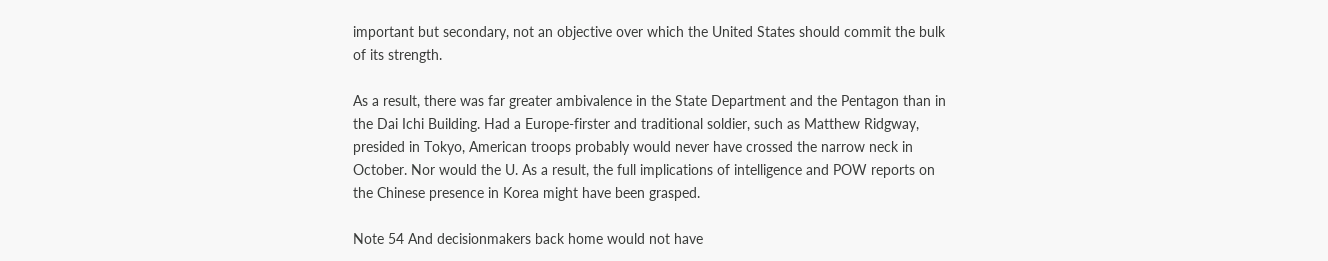important but secondary, not an objective over which the United States should commit the bulk of its strength.

As a result, there was far greater ambivalence in the State Department and the Pentagon than in the Dai Ichi Building. Had a Europe-firster and traditional soldier, such as Matthew Ridgway, presided in Tokyo, American troops probably would never have crossed the narrow neck in October. Nor would the U. As a result, the full implications of intelligence and POW reports on the Chinese presence in Korea might have been grasped.

Note 54 And decisionmakers back home would not have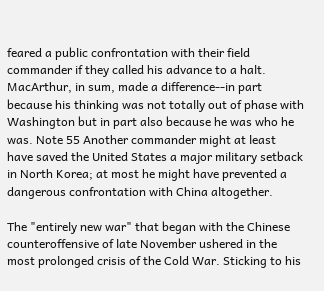feared a public confrontation with their field commander if they called his advance to a halt. MacArthur, in sum, made a difference--in part because his thinking was not totally out of phase with Washington but in part also because he was who he was. Note 55 Another commander might at least have saved the United States a major military setback in North Korea; at most he might have prevented a dangerous confrontation with China altogether.

The "entirely new war" that began with the Chinese counteroffensive of late November ushered in the most prolonged crisis of the Cold War. Sticking to his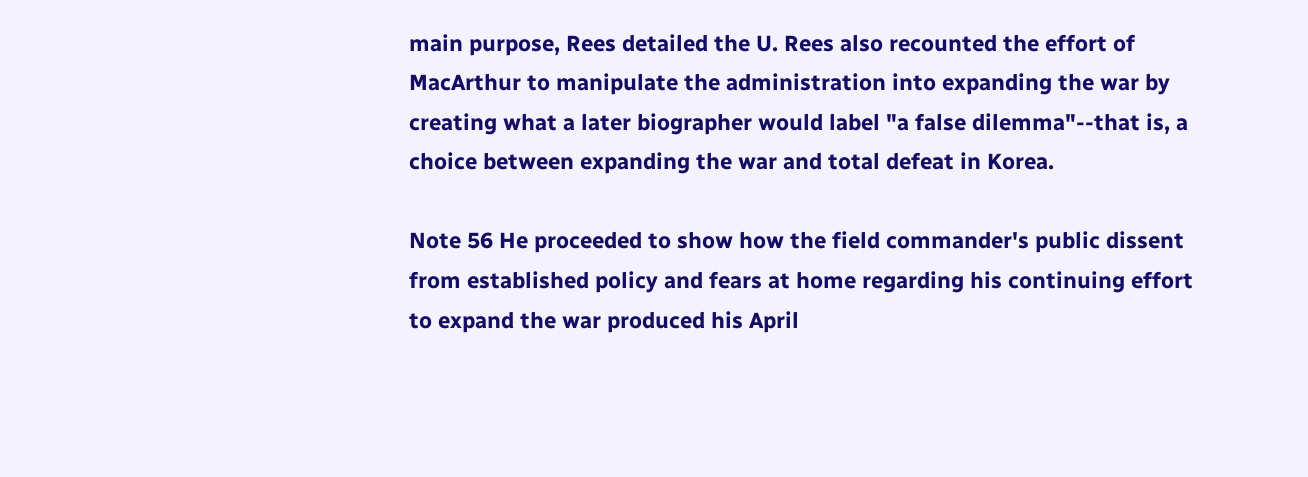main purpose, Rees detailed the U. Rees also recounted the effort of MacArthur to manipulate the administration into expanding the war by creating what a later biographer would label "a false dilemma"--that is, a choice between expanding the war and total defeat in Korea.

Note 56 He proceeded to show how the field commander's public dissent from established policy and fears at home regarding his continuing effort to expand the war produced his April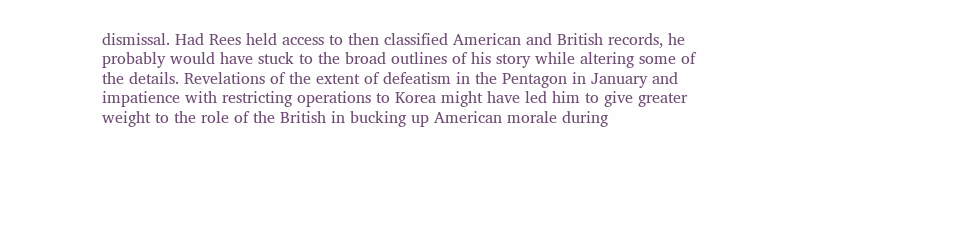dismissal. Had Rees held access to then classified American and British records, he probably would have stuck to the broad outlines of his story while altering some of the details. Revelations of the extent of defeatism in the Pentagon in January and impatience with restricting operations to Korea might have led him to give greater weight to the role of the British in bucking up American morale during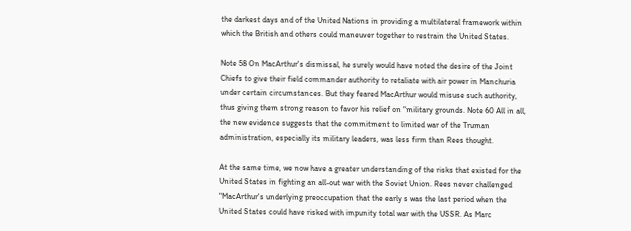the darkest days and of the United Nations in providing a multilateral framework within which the British and others could maneuver together to restrain the United States.

Note 58 On MacArthur's dismissal, he surely would have noted the desire of the Joint Chiefs to give their field commander authority to retaliate with air power in Manchuria under certain circumstances. But they feared MacArthur would misuse such authority, thus giving them strong reason to favor his relief on "military grounds. Note 60 All in all, the new evidence suggests that the commitment to limited war of the Truman administration, especially its military leaders, was less firm than Rees thought.

At the same time, we now have a greater understanding of the risks that existed for the United States in fighting an all-out war with the Soviet Union. Rees never challenged "MacArthur's underlying preoccupation that the early s was the last period when the United States could have risked with impunity total war with the USSR. As Marc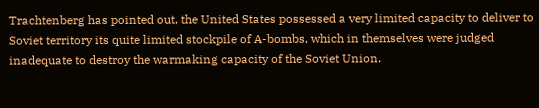Trachtenberg has pointed out, the United States possessed a very limited capacity to deliver to Soviet territory its quite limited stockpile of A-bombs, which in themselves were judged inadequate to destroy the warmaking capacity of the Soviet Union.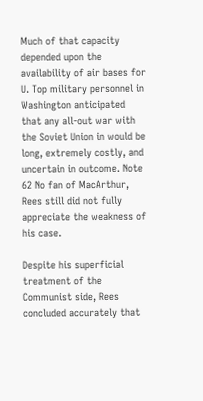Much of that capacity depended upon the availability of air bases for U. Top military personnel in Washington anticipated that any all-out war with the Soviet Union in would be long, extremely costly, and uncertain in outcome. Note 62 No fan of MacArthur, Rees still did not fully appreciate the weakness of his case.

Despite his superficial treatment of the Communist side, Rees concluded accurately that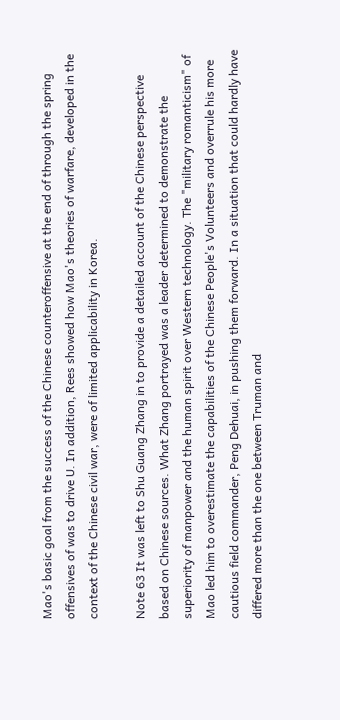Mao's basic goal from the success of the Chinese counteroffensive at the end of through the spring offensives of was to drive U. In addition, Rees showed how Mao's theories of warfare, developed in the context of the Chinese civil war, were of limited applicability in Korea.

Note 63 It was left to Shu Guang Zhang in to provide a detailed account of the Chinese perspective based on Chinese sources. What Zhang portrayed was a leader determined to demonstrate the superiority of manpower and the human spirit over Western technology. The "military romanticism" of Mao led him to overestimate the capabilities of the Chinese People's Volunteers and overrule his more cautious field commander, Peng Dehuai, in pushing them forward. In a situation that could hardly have differed more than the one between Truman and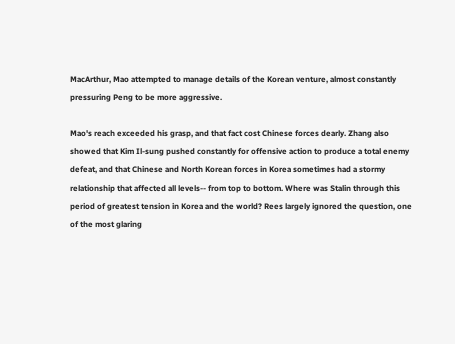MacArthur, Mao attempted to manage details of the Korean venture, almost constantly pressuring Peng to be more aggressive.

Mao's reach exceeded his grasp, and that fact cost Chinese forces dearly. Zhang also showed that Kim Il-sung pushed constantly for offensive action to produce a total enemy defeat, and that Chinese and North Korean forces in Korea sometimes had a stormy relationship that affected all levels-- from top to bottom. Where was Stalin through this period of greatest tension in Korea and the world? Rees largely ignored the question, one of the most glaring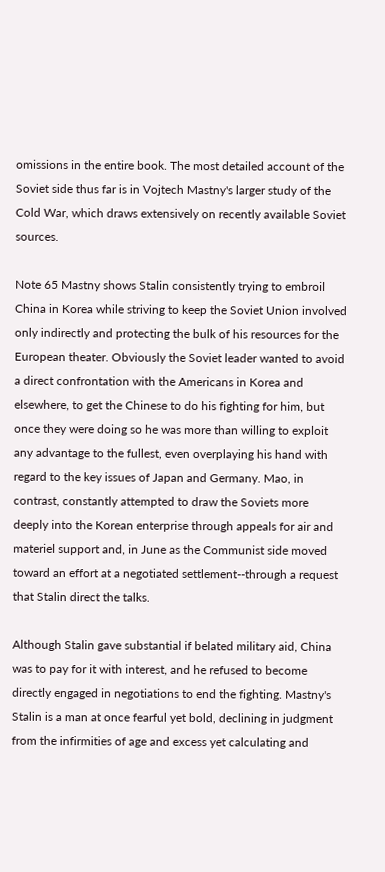omissions in the entire book. The most detailed account of the Soviet side thus far is in Vojtech Mastny's larger study of the Cold War, which draws extensively on recently available Soviet sources.

Note 65 Mastny shows Stalin consistently trying to embroil China in Korea while striving to keep the Soviet Union involved only indirectly and protecting the bulk of his resources for the European theater. Obviously the Soviet leader wanted to avoid a direct confrontation with the Americans in Korea and elsewhere, to get the Chinese to do his fighting for him, but once they were doing so he was more than willing to exploit any advantage to the fullest, even overplaying his hand with regard to the key issues of Japan and Germany. Mao, in contrast, constantly attempted to draw the Soviets more deeply into the Korean enterprise through appeals for air and materiel support and, in June as the Communist side moved toward an effort at a negotiated settlement--through a request that Stalin direct the talks.

Although Stalin gave substantial if belated military aid, China was to pay for it with interest, and he refused to become directly engaged in negotiations to end the fighting. Mastny's Stalin is a man at once fearful yet bold, declining in judgment from the infirmities of age and excess yet calculating and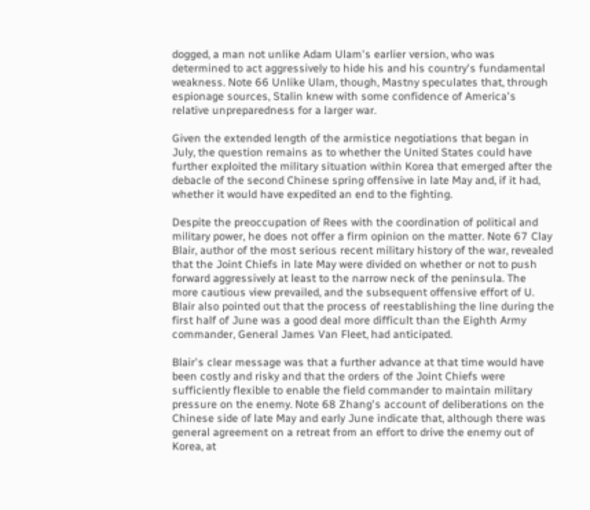dogged, a man not unlike Adam Ulam's earlier version, who was determined to act aggressively to hide his and his country's fundamental weakness. Note 66 Unlike Ulam, though, Mastny speculates that, through espionage sources, Stalin knew with some confidence of America's relative unpreparedness for a larger war.

Given the extended length of the armistice negotiations that began in July, the question remains as to whether the United States could have further exploited the military situation within Korea that emerged after the debacle of the second Chinese spring offensive in late May and, if it had, whether it would have expedited an end to the fighting.

Despite the preoccupation of Rees with the coordination of political and military power, he does not offer a firm opinion on the matter. Note 67 Clay Blair, author of the most serious recent military history of the war, revealed that the Joint Chiefs in late May were divided on whether or not to push forward aggressively at least to the narrow neck of the peninsula. The more cautious view prevailed, and the subsequent offensive effort of U. Blair also pointed out that the process of reestablishing the line during the first half of June was a good deal more difficult than the Eighth Army commander, General James Van Fleet, had anticipated.

Blair's clear message was that a further advance at that time would have been costly and risky and that the orders of the Joint Chiefs were sufficiently flexible to enable the field commander to maintain military pressure on the enemy. Note 68 Zhang's account of deliberations on the Chinese side of late May and early June indicate that, although there was general agreement on a retreat from an effort to drive the enemy out of Korea, at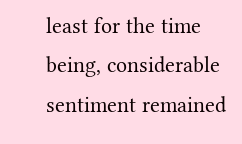least for the time being, considerable sentiment remained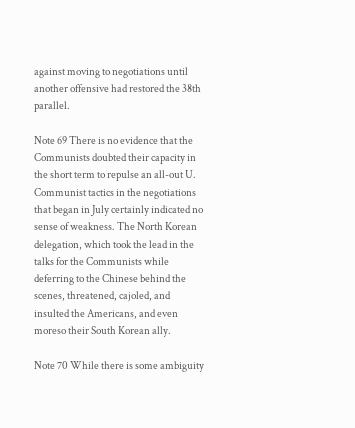against moving to negotiations until another offensive had restored the 38th parallel.

Note 69 There is no evidence that the Communists doubted their capacity in the short term to repulse an all-out U. Communist tactics in the negotiations that began in July certainly indicated no sense of weakness. The North Korean delegation, which took the lead in the talks for the Communists while deferring to the Chinese behind the scenes, threatened, cajoled, and insulted the Americans, and even moreso their South Korean ally.

Note 70 While there is some ambiguity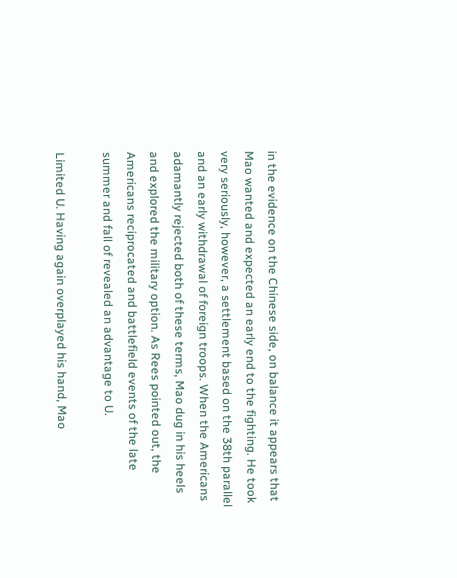in the evidence on the Chinese side, on balance it appears that Mao wanted and expected an early end to the fighting. He took very seriously, however, a settlement based on the 38th parallel and an early withdrawal of foreign troops. When the Americans adamantly rejected both of these terms, Mao dug in his heels and explored the military option. As Rees pointed out, the Americans reciprocated and battlefield events of the late summer and fall of revealed an advantage to U.

Limited U. Having again overplayed his hand, Mao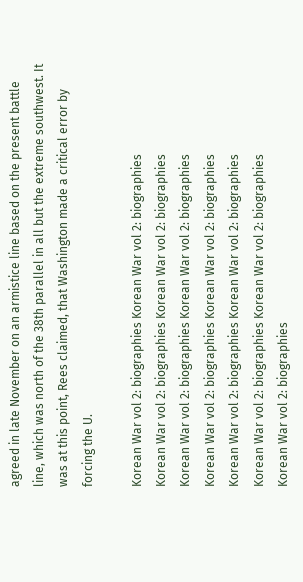agreed in late November on an armistice line based on the present battle line, which was north of the 38th parallel in all but the extreme southwest. It was at this point, Rees claimed, that Washington made a critical error by forcing the U.

Korean War vol 2: biographies Korean War vol 2: biographies
Korean War vol 2: biographies Korean War vol 2: biographies
Korean War vol 2: biographies Korean War vol 2: biographies
Korean War vol 2: biographies Korean War vol 2: biographies
Korean War vol 2: biographies Korean War vol 2: biographies
Korean War vol 2: biographies Korean War vol 2: biographies
Korean War vol 2: biographies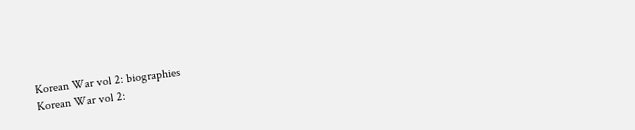Korean War vol 2: biographies
Korean War vol 2: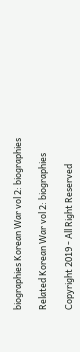biographies Korean War vol 2: biographies

Related Korean War vol 2: biographies

Copyright 2019 - All Right Reserved